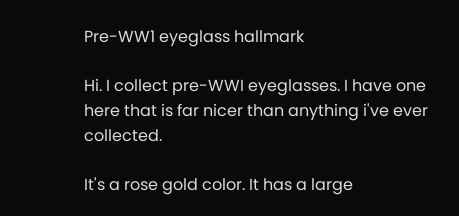Pre-WW1 eyeglass hallmark

Hi. I collect pre-WWI eyeglasses. I have one here that is far nicer than anything i've ever collected.

It's a rose gold color. It has a large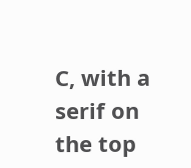C, with a serif on the top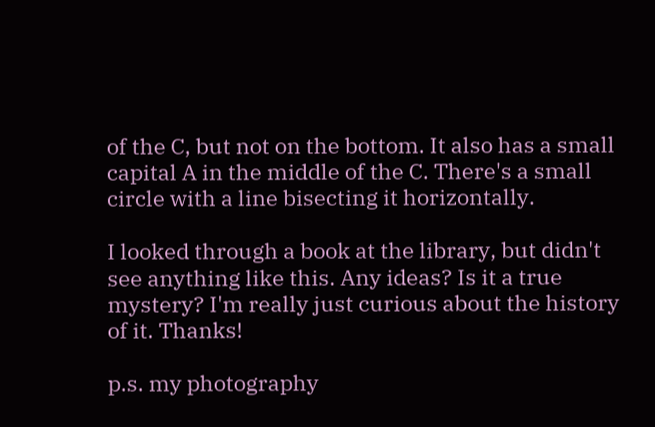of the C, but not on the bottom. It also has a small capital A in the middle of the C. There's a small circle with a line bisecting it horizontally.

I looked through a book at the library, but didn't see anything like this. Any ideas? Is it a true mystery? I'm really just curious about the history of it. Thanks!

p.s. my photography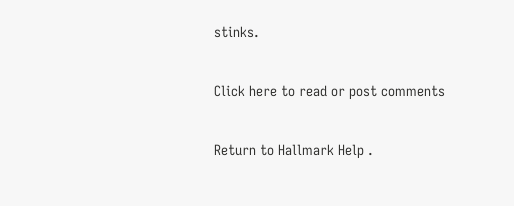stinks.

Click here to read or post comments

Return to Hallmark Help .